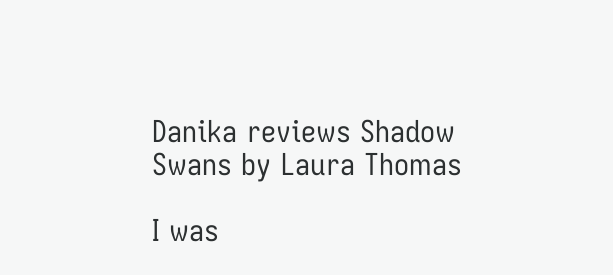Danika reviews Shadow Swans by Laura Thomas

I was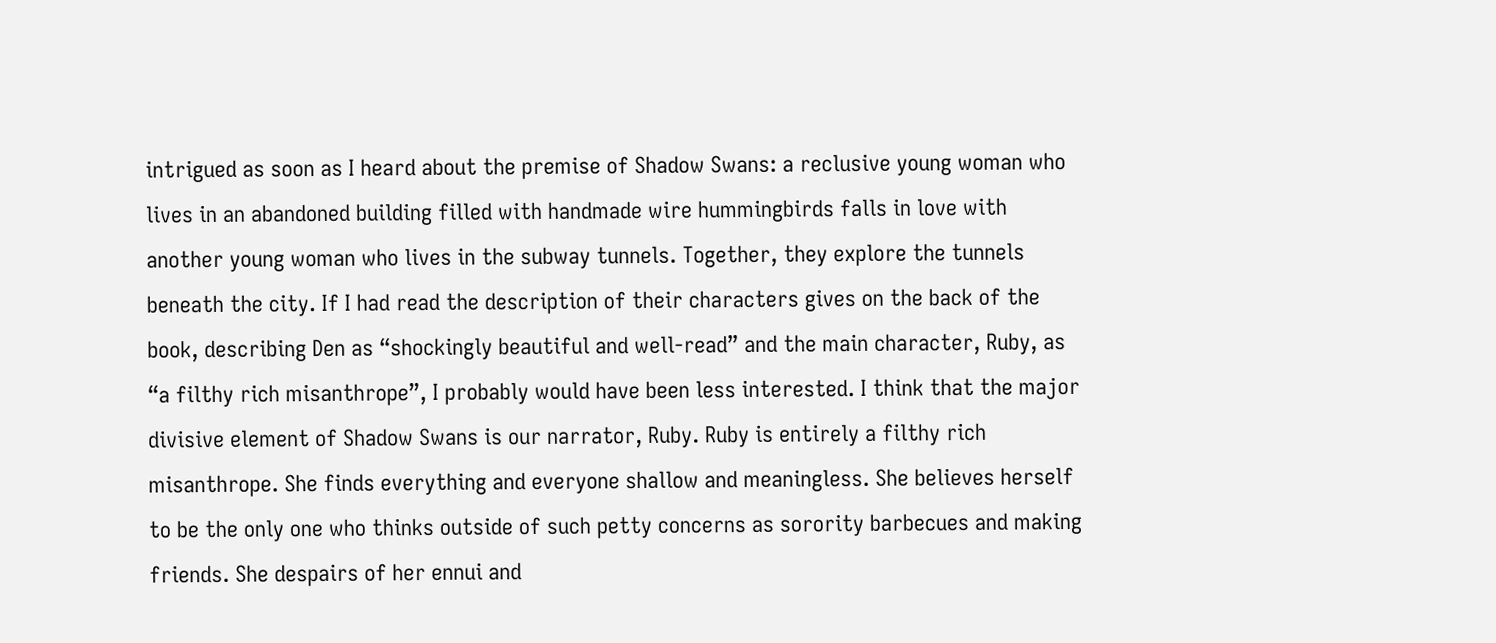intrigued as soon as I heard about the premise of Shadow Swans: a reclusive young woman who lives in an abandoned building filled with handmade wire hummingbirds falls in love with another young woman who lives in the subway tunnels. Together, they explore the tunnels beneath the city. If I had read the description of their characters gives on the back of the book, describing Den as “shockingly beautiful and well-read” and the main character, Ruby, as “a filthy rich misanthrope”, I probably would have been less interested. I think that the major divisive element of Shadow Swans is our narrator, Ruby. Ruby is entirely a filthy rich misanthrope. She finds everything and everyone shallow and meaningless. She believes herself to be the only one who thinks outside of such petty concerns as sorority barbecues and making friends. She despairs of her ennui and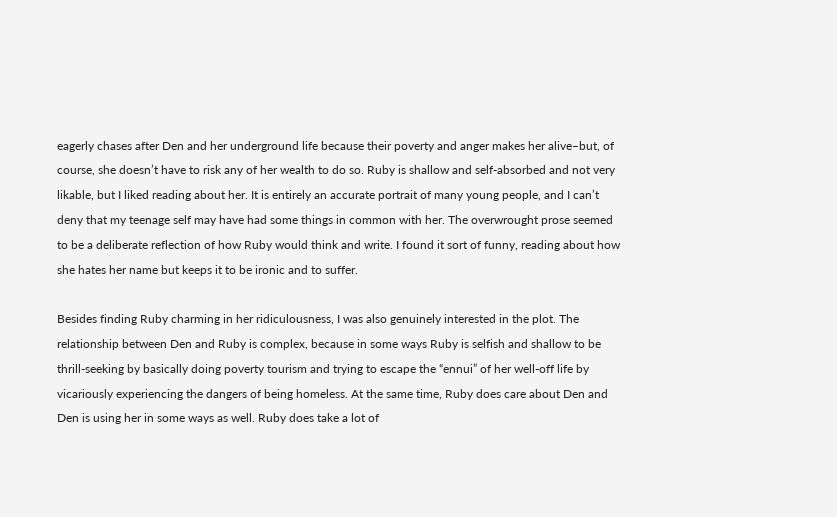eagerly chases after Den and her underground life because their poverty and anger makes her alive–but, of course, she doesn’t have to risk any of her wealth to do so. Ruby is shallow and self-absorbed and not very likable, but I liked reading about her. It is entirely an accurate portrait of many young people, and I can’t deny that my teenage self may have had some things in common with her. The overwrought prose seemed to be a deliberate reflection of how Ruby would think and write. I found it sort of funny, reading about how she hates her name but keeps it to be ironic and to suffer.

Besides finding Ruby charming in her ridiculousness, I was also genuinely interested in the plot. The relationship between Den and Ruby is complex, because in some ways Ruby is selfish and shallow to be thrill-seeking by basically doing poverty tourism and trying to escape the “ennui” of her well-off life by vicariously experiencing the dangers of being homeless. At the same time, Ruby does care about Den and Den is using her in some ways as well. Ruby does take a lot of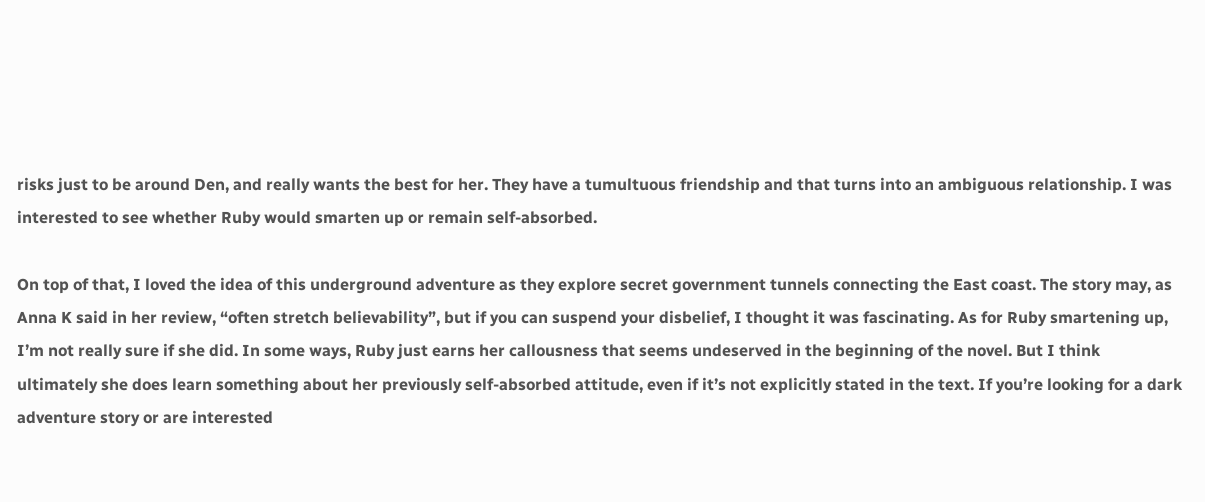risks just to be around Den, and really wants the best for her. They have a tumultuous friendship and that turns into an ambiguous relationship. I was interested to see whether Ruby would smarten up or remain self-absorbed.

On top of that, I loved the idea of this underground adventure as they explore secret government tunnels connecting the East coast. The story may, as Anna K said in her review, “often stretch believability”, but if you can suspend your disbelief, I thought it was fascinating. As for Ruby smartening up, I’m not really sure if she did. In some ways, Ruby just earns her callousness that seems undeserved in the beginning of the novel. But I think ultimately she does learn something about her previously self-absorbed attitude, even if it’s not explicitly stated in the text. If you’re looking for a dark adventure story or are interested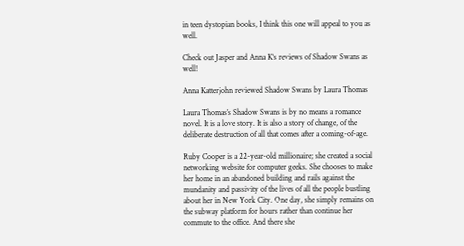in teen dystopian books, I think this one will appeal to you as well.

Check out Jasper and Anna K‘s reviews of Shadow Swans as well!

Anna Katterjohn reviewed Shadow Swans by Laura Thomas

Laura Thomas’s Shadow Swans is by no means a romance novel. It is a love story. It is also a story of change, of the deliberate destruction of all that comes after a coming-of-age.

Ruby Cooper is a 22-year-old millionaire; she created a social networking website for computer geeks. She chooses to make her home in an abandoned building and rails against the mundanity and passivity of the lives of all the people bustling about her in New York City. One day, she simply remains on the subway platform for hours rather than continue her commute to the office. And there she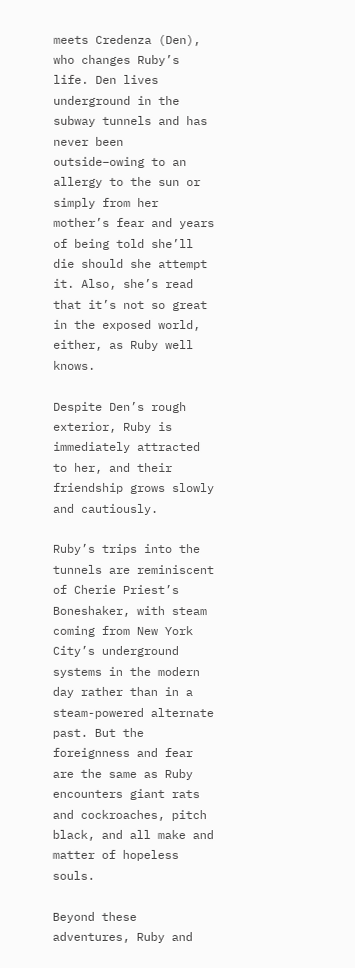meets Credenza (Den), who changes Ruby’s life. Den lives underground in the subway tunnels and has never been outside–owing to an allergy to the sun or simply from her mother’s fear and years of being told she’ll die should she attempt it. Also, she’s read that it’s not so great in the exposed world, either, as Ruby well knows.

Despite Den’s rough exterior, Ruby is immediately attracted to her, and their friendship grows slowly and cautiously.

Ruby’s trips into the tunnels are reminiscent of Cherie Priest’s Boneshaker, with steam coming from New York City’s underground systems in the modern day rather than in a steam-powered alternate past. But the foreignness and fear are the same as Ruby encounters giant rats and cockroaches, pitch black, and all make and matter of hopeless souls.

Beyond these adventures, Ruby and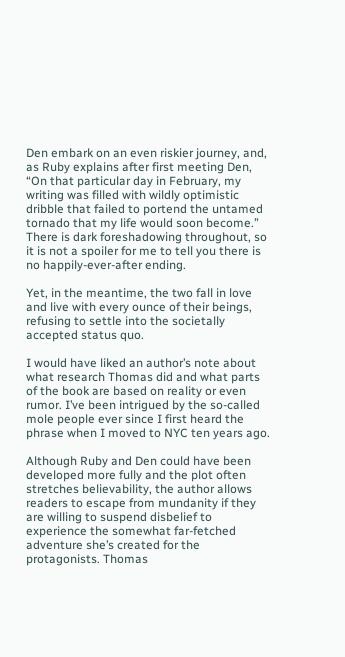Den embark on an even riskier journey, and, as Ruby explains after first meeting Den, “On that particular day in February, my writing was filled with wildly optimistic dribble that failed to portend the untamed tornado that my life would soon become.” There is dark foreshadowing throughout, so it is not a spoiler for me to tell you there is no happily-ever-after ending.

Yet, in the meantime, the two fall in love and live with every ounce of their beings, refusing to settle into the societally accepted status quo.

I would have liked an author’s note about what research Thomas did and what parts of the book are based on reality or even rumor. I’ve been intrigued by the so-called mole people ever since I first heard the phrase when I moved to NYC ten years ago.

Although Ruby and Den could have been developed more fully and the plot often stretches believability, the author allows readers to escape from mundanity if they are willing to suspend disbelief to experience the somewhat far-fetched adventure she’s created for the protagonists. Thomas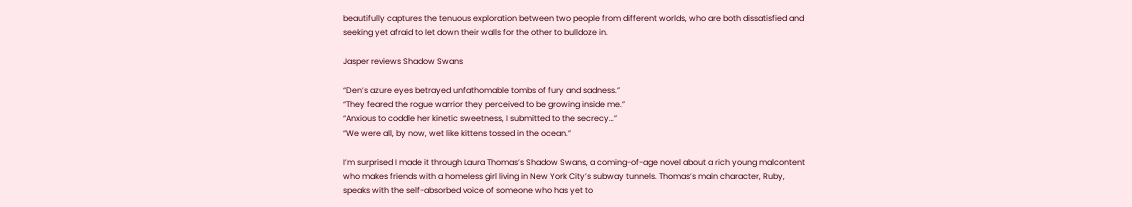beautifully captures the tenuous exploration between two people from different worlds, who are both dissatisfied and seeking yet afraid to let down their walls for the other to bulldoze in.

Jasper reviews Shadow Swans

“Den’s azure eyes betrayed unfathomable tombs of fury and sadness.”
“They feared the rogue warrior they perceived to be growing inside me.”
“Anxious to coddle her kinetic sweetness, I submitted to the secrecy…”
“We were all, by now, wet like kittens tossed in the ocean.”

I’m surprised I made it through Laura Thomas’s Shadow Swans, a coming-of-age novel about a rich young malcontent who makes friends with a homeless girl living in New York City’s subway tunnels. Thomas’s main character, Ruby, speaks with the self-absorbed voice of someone who has yet to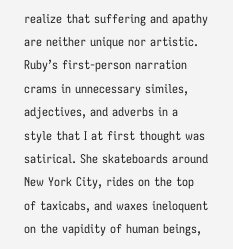realize that suffering and apathy are neither unique nor artistic. Ruby’s first-person narration crams in unnecessary similes, adjectives, and adverbs in a style that I at first thought was satirical. She skateboards around New York City, rides on the top of taxicabs, and waxes ineloquent on the vapidity of human beings,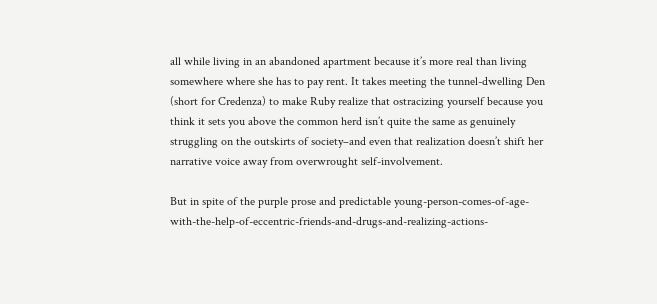all while living in an abandoned apartment because it’s more real than living somewhere where she has to pay rent. It takes meeting the tunnel-dwelling Den (short for Credenza) to make Ruby realize that ostracizing yourself because you think it sets you above the common herd isn’t quite the same as genuinely struggling on the outskirts of society–and even that realization doesn’t shift her narrative voice away from overwrought self-involvement.

But in spite of the purple prose and predictable young-person-comes-of-age-with-the-help-of-eccentric-friends-and-drugs-and-realizing-actions-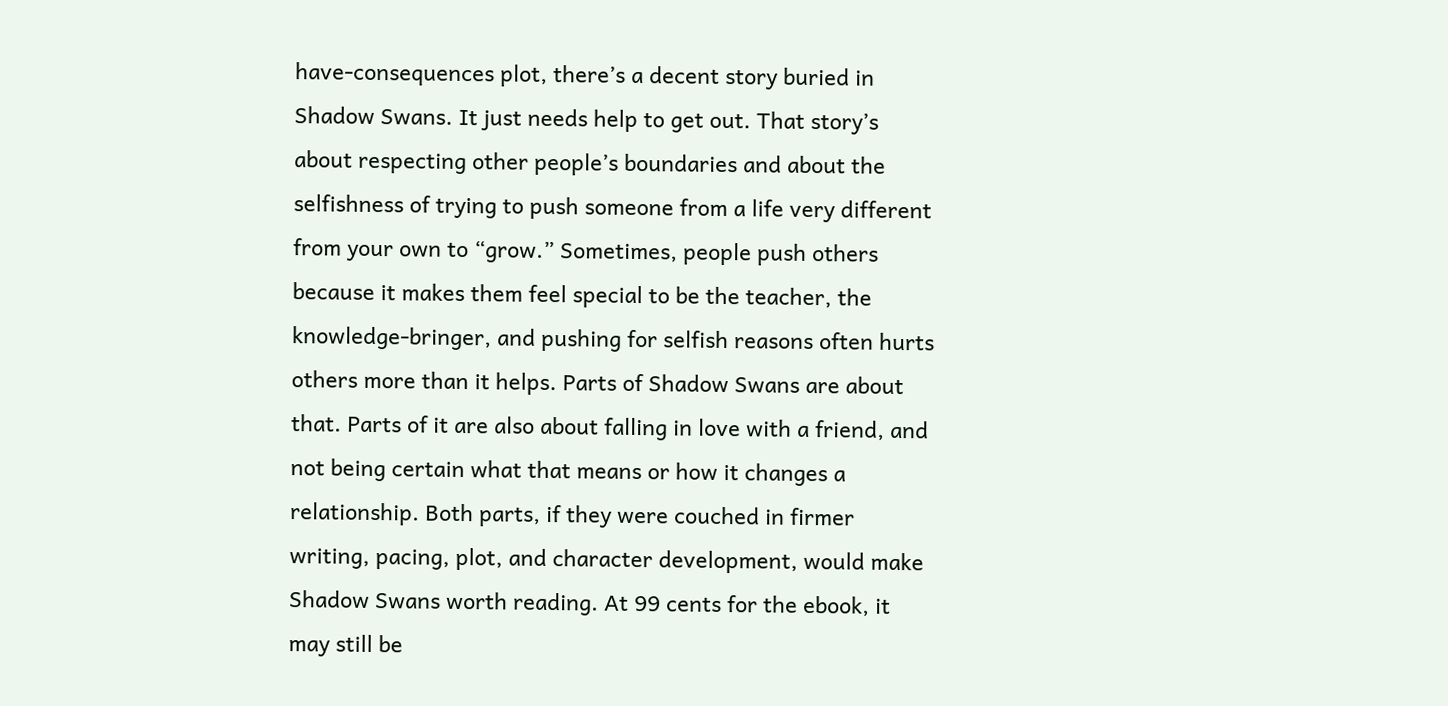have-consequences plot, there’s a decent story buried in Shadow Swans. It just needs help to get out. That story’s about respecting other people’s boundaries and about the selfishness of trying to push someone from a life very different from your own to “grow.” Sometimes, people push others because it makes them feel special to be the teacher, the knowledge-bringer, and pushing for selfish reasons often hurts others more than it helps. Parts of Shadow Swans are about that. Parts of it are also about falling in love with a friend, and not being certain what that means or how it changes a relationship. Both parts, if they were couched in firmer writing, pacing, plot, and character development, would make Shadow Swans worth reading. At 99 cents for the ebook, it may still be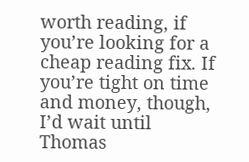worth reading, if you’re looking for a cheap reading fix. If you’re tight on time and money, though, I’d wait until Thomas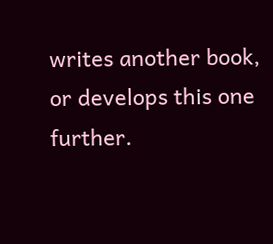writes another book, or develops this one further.